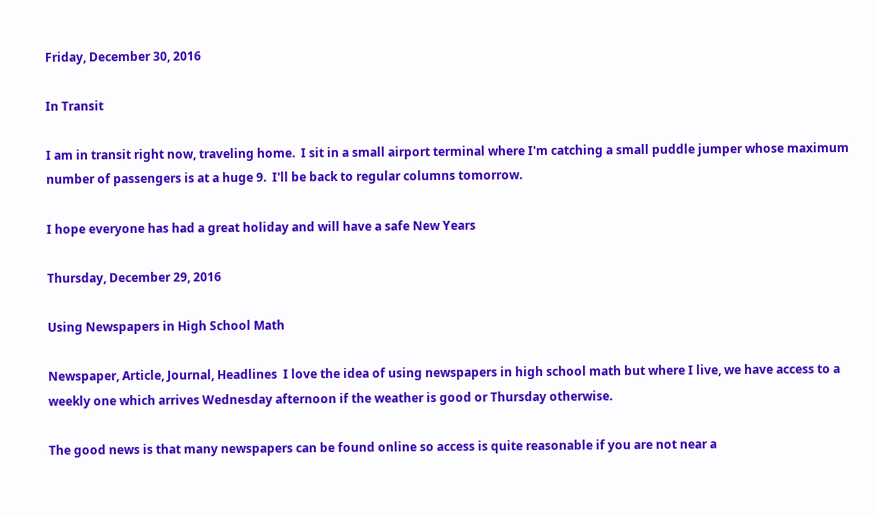Friday, December 30, 2016

In Transit

I am in transit right now, traveling home.  I sit in a small airport terminal where I'm catching a small puddle jumper whose maximum number of passengers is at a huge 9.  I'll be back to regular columns tomorrow.

I hope everyone has had a great holiday and will have a safe New Years

Thursday, December 29, 2016

Using Newspapers in High School Math

Newspaper, Article, Journal, Headlines  I love the idea of using newspapers in high school math but where I live, we have access to a weekly one which arrives Wednesday afternoon if the weather is good or Thursday otherwise.

The good news is that many newspapers can be found online so access is quite reasonable if you are not near a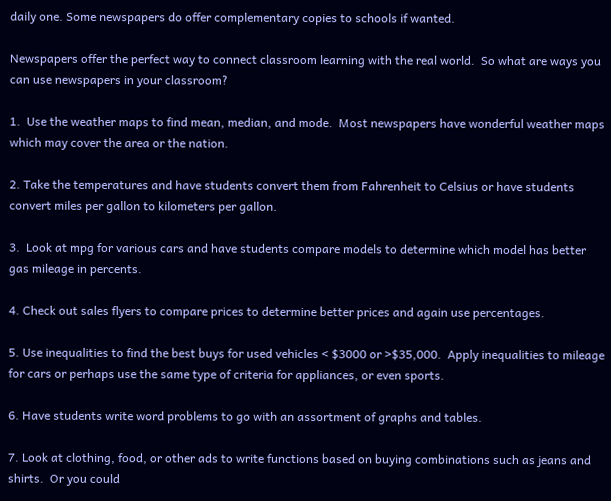daily one. Some newspapers do offer complementary copies to schools if wanted.

Newspapers offer the perfect way to connect classroom learning with the real world.  So what are ways you can use newspapers in your classroom?

1.  Use the weather maps to find mean, median, and mode.  Most newspapers have wonderful weather maps which may cover the area or the nation.

2. Take the temperatures and have students convert them from Fahrenheit to Celsius or have students convert miles per gallon to kilometers per gallon.

3.  Look at mpg for various cars and have students compare models to determine which model has better gas mileage in percents.

4. Check out sales flyers to compare prices to determine better prices and again use percentages.

5. Use inequalities to find the best buys for used vehicles < $3000 or >$35,000.  Apply inequalities to mileage for cars or perhaps use the same type of criteria for appliances, or even sports.

6. Have students write word problems to go with an assortment of graphs and tables.

7. Look at clothing, food, or other ads to write functions based on buying combinations such as jeans and shirts.  Or you could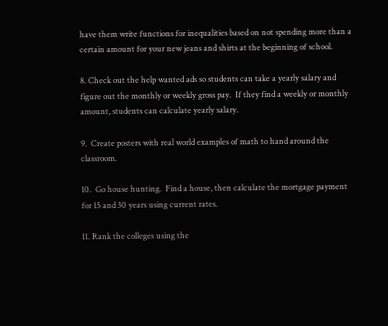have them write functions for inequalities based on not spending more than a certain amount for your new jeans and shirts at the beginning of school.

8. Check out the help wanted ads so students can take a yearly salary and figure out the monthly or weekly gross pay.  If they find a weekly or monthly amount, students can calculate yearly salary.

9.  Create posters with real world examples of math to hand around the classroom.

10.  Go house hunting.  Find a house, then calculate the mortgage payment for 15 and 30 years using current rates.

11. Rank the colleges using the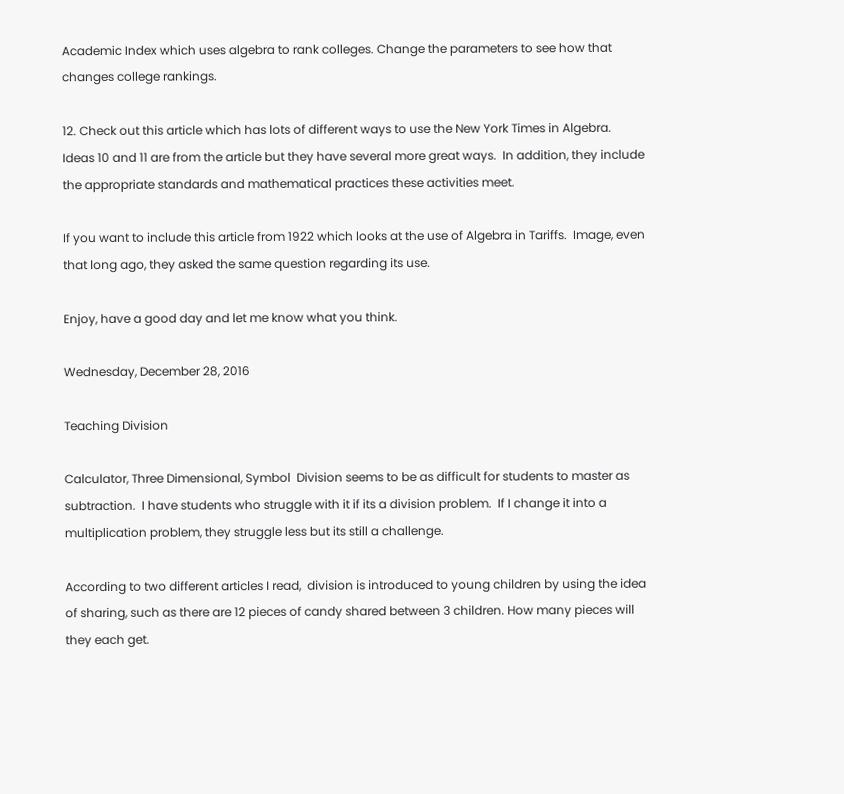Academic Index which uses algebra to rank colleges. Change the parameters to see how that changes college rankings.

12. Check out this article which has lots of different ways to use the New York Times in Algebra.  Ideas 10 and 11 are from the article but they have several more great ways.  In addition, they include the appropriate standards and mathematical practices these activities meet.

If you want to include this article from 1922 which looks at the use of Algebra in Tariffs.  Image, even that long ago, they asked the same question regarding its use.

Enjoy, have a good day and let me know what you think.

Wednesday, December 28, 2016

Teaching Division

Calculator, Three Dimensional, Symbol  Division seems to be as difficult for students to master as subtraction.  I have students who struggle with it if its a division problem.  If I change it into a multiplication problem, they struggle less but its still a challenge.

According to two different articles I read,  division is introduced to young children by using the idea of sharing, such as there are 12 pieces of candy shared between 3 children. How many pieces will they each get.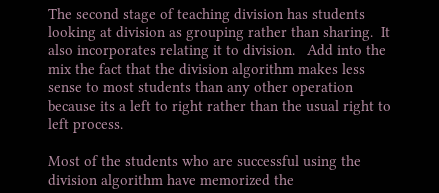The second stage of teaching division has students looking at division as grouping rather than sharing.  It also incorporates relating it to division.   Add into the mix the fact that the division algorithm makes less sense to most students than any other operation because its a left to right rather than the usual right to left process.

Most of the students who are successful using the division algorithm have memorized the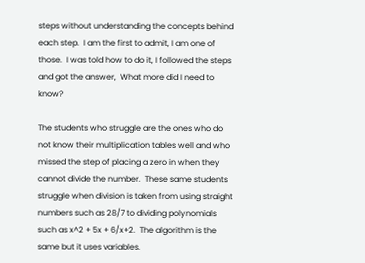steps without understanding the concepts behind each step.  I am the first to admit, I am one of those.  I was told how to do it, I followed the steps and got the answer,  What more did I need to know?

The students who struggle are the ones who do not know their multiplication tables well and who missed the step of placing a zero in when they cannot divide the number.  These same students  struggle when division is taken from using straight numbers such as 28/7 to dividing polynomials such as x^2 + 5x + 6/x+2.  The algorithm is the same but it uses variables.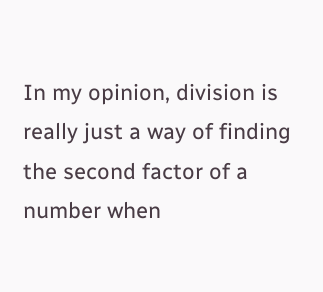In my opinion, division is really just a way of finding the second factor of a number when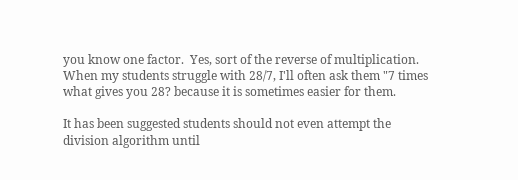you know one factor.  Yes, sort of the reverse of multiplication.  When my students struggle with 28/7, I'll often ask them "7 times what gives you 28? because it is sometimes easier for them.

It has been suggested students should not even attempt the division algorithm until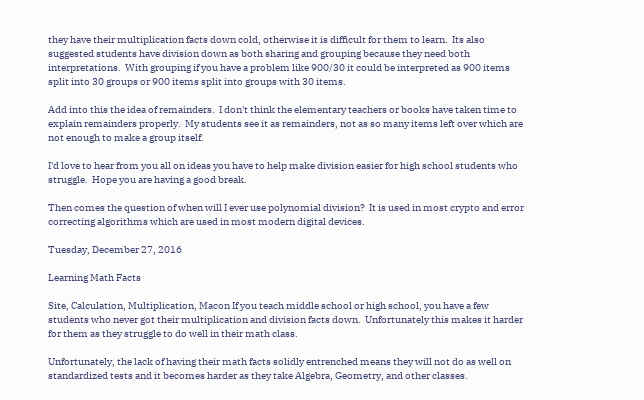they have their multiplication facts down cold, otherwise it is difficult for them to learn.  Its also suggested students have division down as both sharing and grouping because they need both interpretations.  With grouping if you have a problem like 900/30 it could be interpreted as 900 items split into 30 groups or 900 items split into groups with 30 items.

Add into this the idea of remainders.  I don't think the elementary teachers or books have taken time to explain remainders properly.  My students see it as remainders, not as so many items left over which are not enough to make a group itself.

I'd love to hear from you all on ideas you have to help make division easier for high school students who struggle.  Hope you are having a good break.

Then comes the question of when will I ever use polynomial division?  It is used in most crypto and error correcting algorithms which are used in most modern digital devices.

Tuesday, December 27, 2016

Learning Math Facts

Site, Calculation, Multiplication, Macon If you teach middle school or high school, you have a few students who never got their multiplication and division facts down.  Unfortunately this makes it harder for them as they struggle to do well in their math class.

Unfortunately, the lack of having their math facts solidly entrenched means they will not do as well on standardized tests and it becomes harder as they take Algebra, Geometry, and other classes.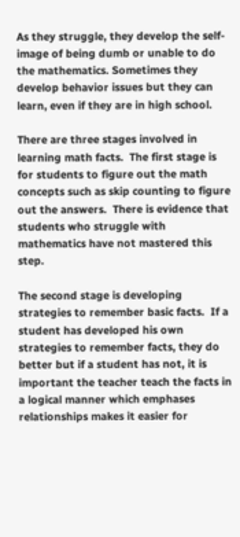As they struggle, they develop the self-image of being dumb or unable to do the mathematics. Sometimes they develop behavior issues but they can learn, even if they are in high school.

There are three stages involved in learning math facts.  The first stage is for students to figure out the math concepts such as skip counting to figure out the answers.  There is evidence that students who struggle with mathematics have not mastered this step.

The second stage is developing strategies to remember basic facts.  If a student has developed his own strategies to remember facts, they do better but if a student has not, it is important the teacher teach the facts in a logical manner which emphases relationships makes it easier for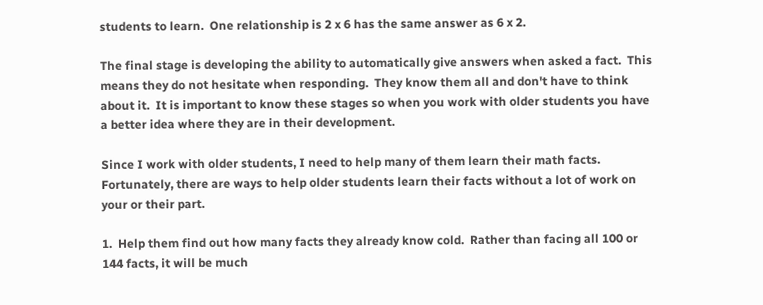students to learn.  One relationship is 2 x 6 has the same answer as 6 x 2.

The final stage is developing the ability to automatically give answers when asked a fact.  This means they do not hesitate when responding.  They know them all and don't have to think about it.  It is important to know these stages so when you work with older students you have a better idea where they are in their development.

Since I work with older students, I need to help many of them learn their math facts.  Fortunately, there are ways to help older students learn their facts without a lot of work on your or their part.

1.  Help them find out how many facts they already know cold.  Rather than facing all 100 or 144 facts, it will be much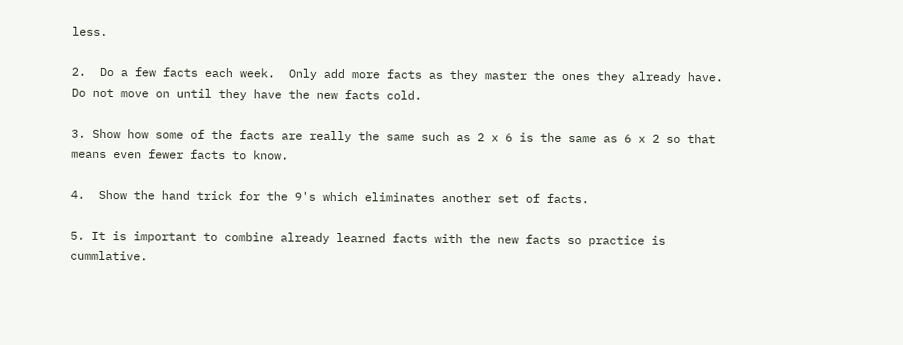less.

2.  Do a few facts each week.  Only add more facts as they master the ones they already have.  Do not move on until they have the new facts cold.

3. Show how some of the facts are really the same such as 2 x 6 is the same as 6 x 2 so that means even fewer facts to know.

4.  Show the hand trick for the 9's which eliminates another set of facts.

5. It is important to combine already learned facts with the new facts so practice is cummlative.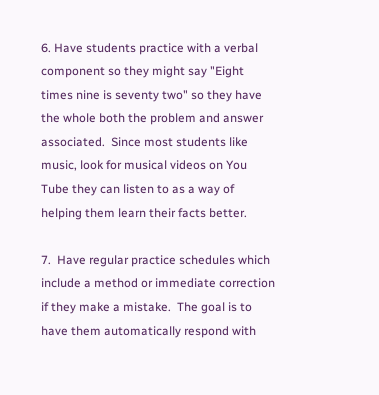6. Have students practice with a verbal component so they might say "Eight times nine is seventy two" so they have the whole both the problem and answer associated.  Since most students like music, look for musical videos on You Tube they can listen to as a way of helping them learn their facts better.

7.  Have regular practice schedules which include a method or immediate correction if they make a mistake.  The goal is to have them automatically respond with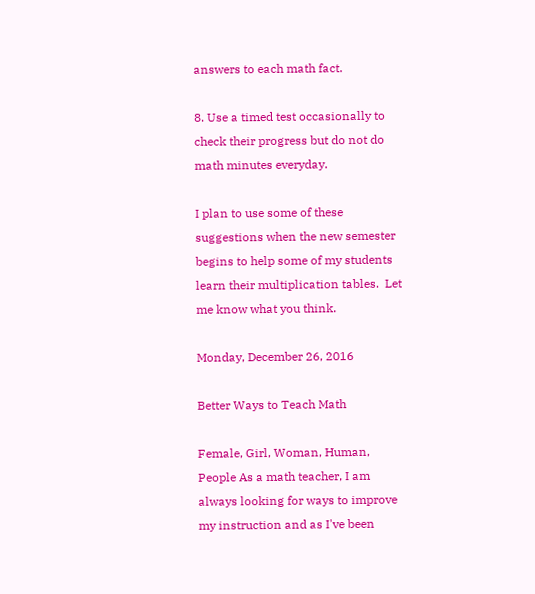answers to each math fact.

8. Use a timed test occasionally to check their progress but do not do math minutes everyday.

I plan to use some of these suggestions when the new semester begins to help some of my students learn their multiplication tables.  Let me know what you think.

Monday, December 26, 2016

Better Ways to Teach Math

Female, Girl, Woman, Human, People As a math teacher, I am always looking for ways to improve my instruction and as I've been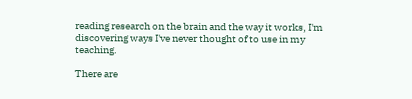reading research on the brain and the way it works, I'm discovering ways I've never thought of to use in my teaching.

There are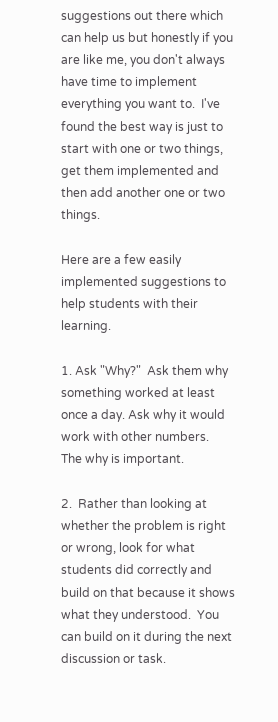suggestions out there which can help us but honestly if you are like me, you don't always have time to implement everything you want to.  I've found the best way is just to start with one or two things, get them implemented and then add another one or two things.

Here are a few easily implemented suggestions to help students with their learning.

1. Ask "Why?"  Ask them why something worked at least once a day. Ask why it would work with other numbers.  The why is important.

2.  Rather than looking at whether the problem is right or wrong, look for what students did correctly and build on that because it shows what they understood.  You can build on it during the next discussion or task.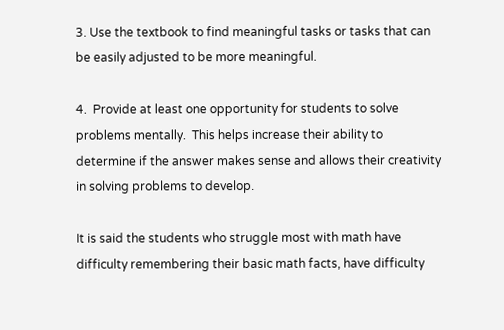3. Use the textbook to find meaningful tasks or tasks that can be easily adjusted to be more meaningful.

4.  Provide at least one opportunity for students to solve problems mentally.  This helps increase their ability to determine if the answer makes sense and allows their creativity in solving problems to develop.

It is said the students who struggle most with math have difficulty remembering their basic math facts, have difficulty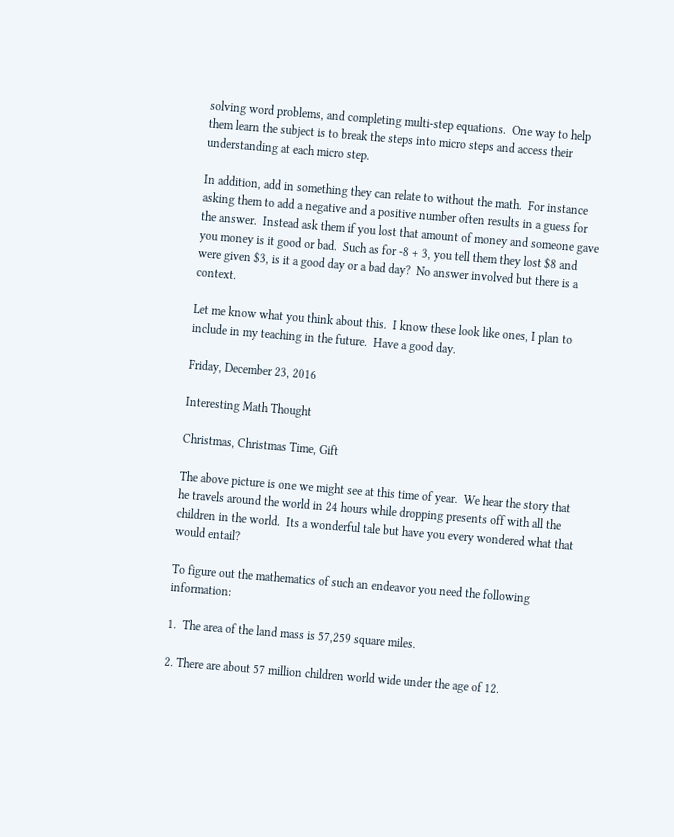solving word problems, and completing multi-step equations.  One way to help them learn the subject is to break the steps into micro steps and access their understanding at each micro step.

In addition, add in something they can relate to without the math.  For instance asking them to add a negative and a positive number often results in a guess for the answer.  Instead ask them if you lost that amount of money and someone gave you money is it good or bad.  Such as for -8 + 3, you tell them they lost $8 and were given $3, is it a good day or a bad day?  No answer involved but there is a context.

Let me know what you think about this.  I know these look like ones, I plan to include in my teaching in the future.  Have a good day.

Friday, December 23, 2016

Interesting Math Thought

Christmas, Christmas Time, Gift

The above picture is one we might see at this time of year.  We hear the story that he travels around the world in 24 hours while dropping presents off with all the children in the world.  Its a wonderful tale but have you every wondered what that would entail?

To figure out the mathematics of such an endeavor you need the following information:

1.  The area of the land mass is 57,259 square miles.

2. There are about 57 million children world wide under the age of 12.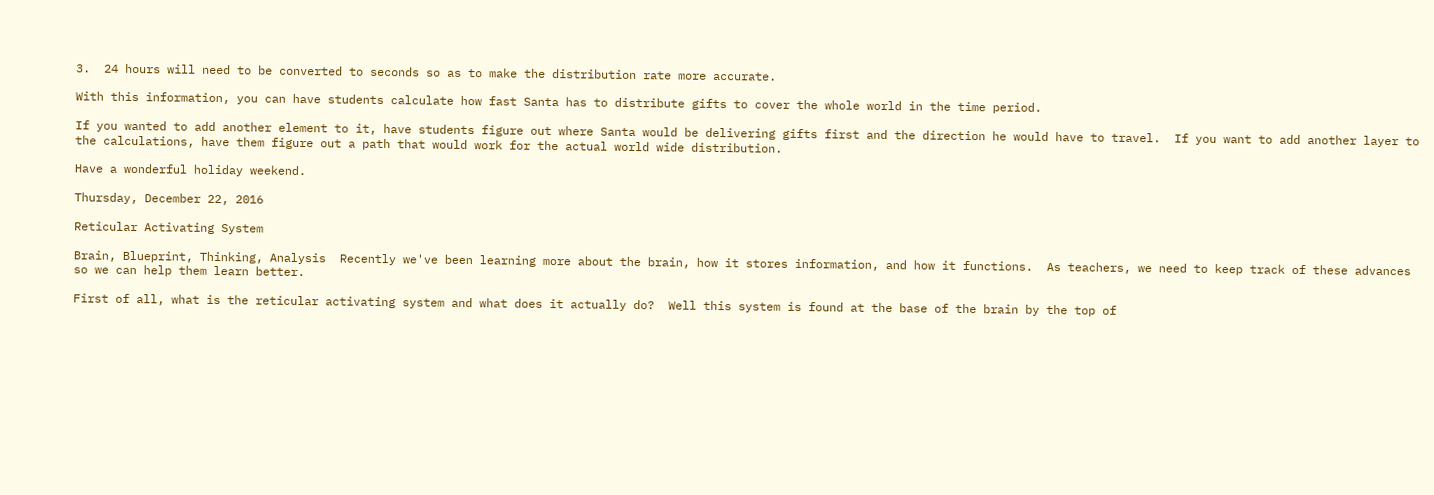3.  24 hours will need to be converted to seconds so as to make the distribution rate more accurate.

With this information, you can have students calculate how fast Santa has to distribute gifts to cover the whole world in the time period.

If you wanted to add another element to it, have students figure out where Santa would be delivering gifts first and the direction he would have to travel.  If you want to add another layer to the calculations, have them figure out a path that would work for the actual world wide distribution.

Have a wonderful holiday weekend.

Thursday, December 22, 2016

Reticular Activating System

Brain, Blueprint, Thinking, Analysis  Recently we've been learning more about the brain, how it stores information, and how it functions.  As teachers, we need to keep track of these advances so we can help them learn better.

First of all, what is the reticular activating system and what does it actually do?  Well this system is found at the base of the brain by the top of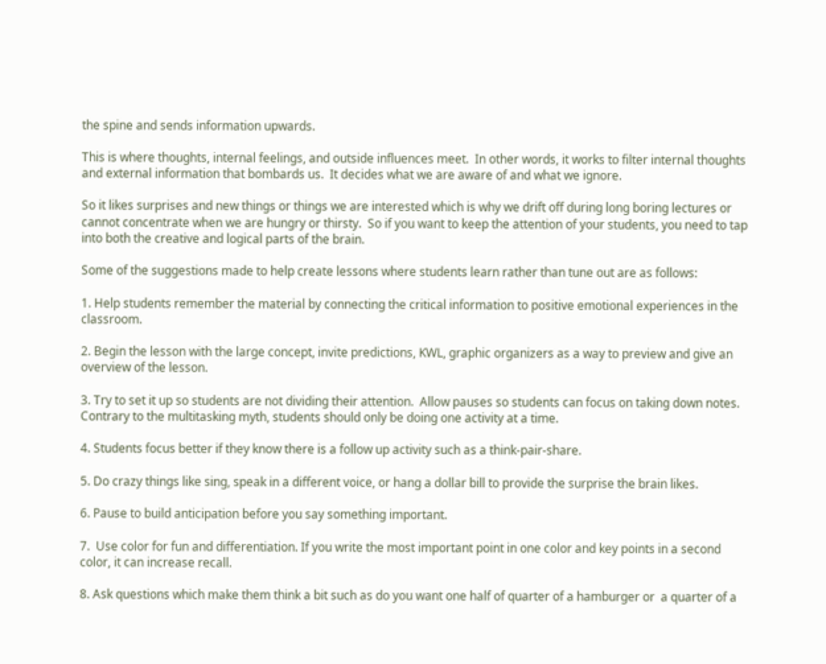the spine and sends information upwards.

This is where thoughts, internal feelings, and outside influences meet.  In other words, it works to filter internal thoughts and external information that bombards us.  It decides what we are aware of and what we ignore.

So it likes surprises and new things or things we are interested which is why we drift off during long boring lectures or cannot concentrate when we are hungry or thirsty.  So if you want to keep the attention of your students, you need to tap into both the creative and logical parts of the brain.

Some of the suggestions made to help create lessons where students learn rather than tune out are as follows:

1. Help students remember the material by connecting the critical information to positive emotional experiences in the classroom.

2. Begin the lesson with the large concept, invite predictions, KWL, graphic organizers as a way to preview and give an overview of the lesson.

3. Try to set it up so students are not dividing their attention.  Allow pauses so students can focus on taking down notes. Contrary to the multitasking myth, students should only be doing one activity at a time.

4. Students focus better if they know there is a follow up activity such as a think-pair-share.

5. Do crazy things like sing, speak in a different voice, or hang a dollar bill to provide the surprise the brain likes.

6. Pause to build anticipation before you say something important.

7.  Use color for fun and differentiation. If you write the most important point in one color and key points in a second color, it can increase recall.

8. Ask questions which make them think a bit such as do you want one half of quarter of a hamburger or  a quarter of a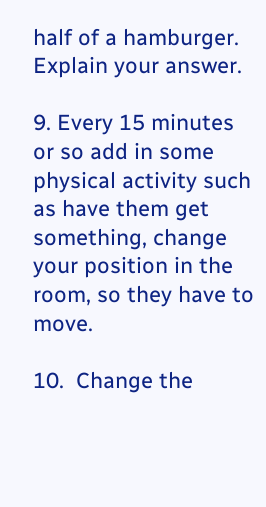half of a hamburger.  Explain your answer.

9. Every 15 minutes or so add in some physical activity such as have them get something, change your position in the room, so they have to move.

10.  Change the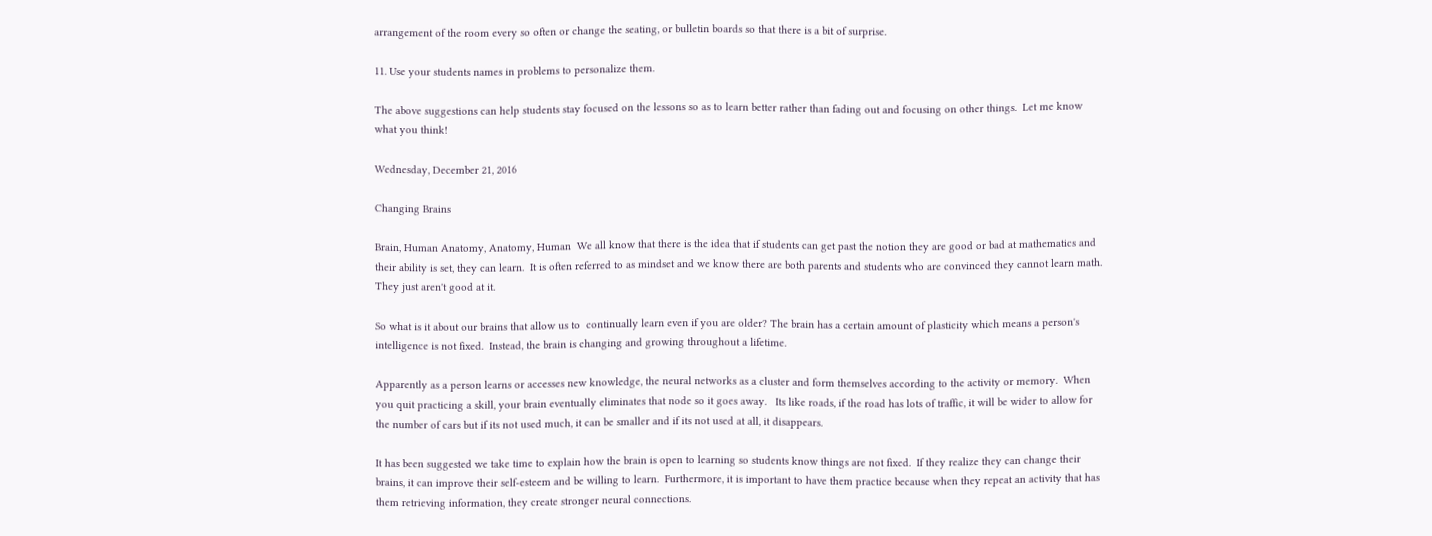arrangement of the room every so often or change the seating, or bulletin boards so that there is a bit of surprise.

11. Use your students names in problems to personalize them.

The above suggestions can help students stay focused on the lessons so as to learn better rather than fading out and focusing on other things.  Let me know what you think!

Wednesday, December 21, 2016

Changing Brains

Brain, Human Anatomy, Anatomy, Human  We all know that there is the idea that if students can get past the notion they are good or bad at mathematics and their ability is set, they can learn.  It is often referred to as mindset and we know there are both parents and students who are convinced they cannot learn math.  They just aren't good at it.

So what is it about our brains that allow us to  continually learn even if you are older? The brain has a certain amount of plasticity which means a person's intelligence is not fixed.  Instead, the brain is changing and growing throughout a lifetime.

Apparently as a person learns or accesses new knowledge, the neural networks as a cluster and form themselves according to the activity or memory.  When you quit practicing a skill, your brain eventually eliminates that node so it goes away.   Its like roads, if the road has lots of traffic, it will be wider to allow for the number of cars but if its not used much, it can be smaller and if its not used at all, it disappears.

It has been suggested we take time to explain how the brain is open to learning so students know things are not fixed.  If they realize they can change their brains, it can improve their self-esteem and be willing to learn.  Furthermore, it is important to have them practice because when they repeat an activity that has them retrieving information, they create stronger neural connections.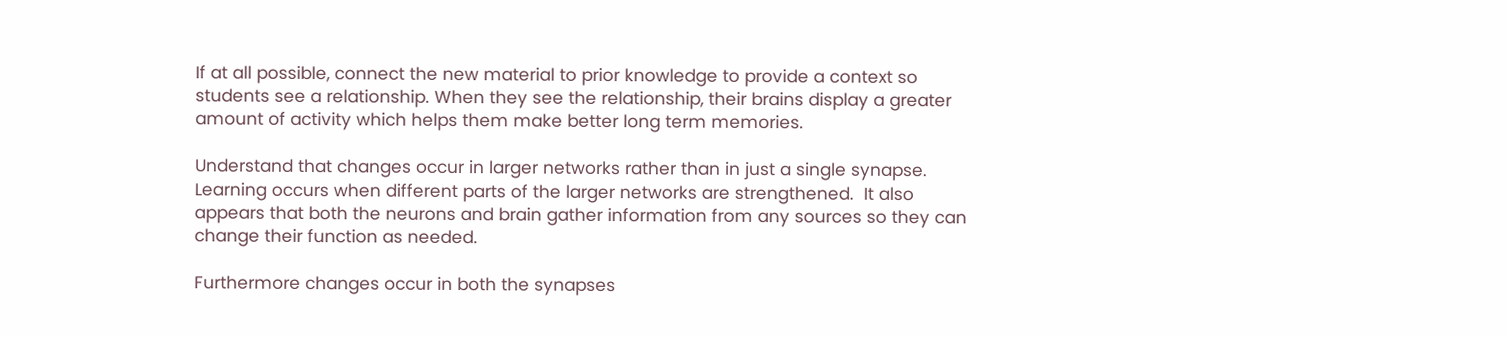If at all possible, connect the new material to prior knowledge to provide a context so students see a relationship. When they see the relationship, their brains display a greater amount of activity which helps them make better long term memories.

Understand that changes occur in larger networks rather than in just a single synapse. Learning occurs when different parts of the larger networks are strengthened.  It also appears that both the neurons and brain gather information from any sources so they can change their function as needed.

Furthermore changes occur in both the synapses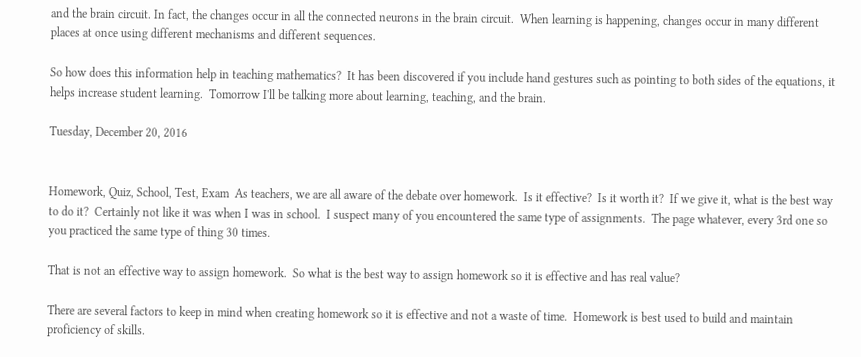and the brain circuit. In fact, the changes occur in all the connected neurons in the brain circuit.  When learning is happening, changes occur in many different places at once using different mechanisms and different sequences.

So how does this information help in teaching mathematics?  It has been discovered if you include hand gestures such as pointing to both sides of the equations, it helps increase student learning.  Tomorrow I'll be talking more about learning, teaching, and the brain.

Tuesday, December 20, 2016


Homework, Quiz, School, Test, Exam  As teachers, we are all aware of the debate over homework.  Is it effective?  Is it worth it?  If we give it, what is the best way to do it?  Certainly not like it was when I was in school.  I suspect many of you encountered the same type of assignments.  The page whatever, every 3rd one so you practiced the same type of thing 30 times.

That is not an effective way to assign homework.  So what is the best way to assign homework so it is effective and has real value?

There are several factors to keep in mind when creating homework so it is effective and not a waste of time.  Homework is best used to build and maintain proficiency of skills.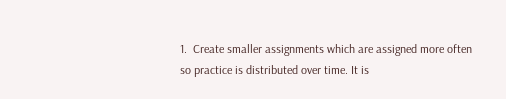1.  Create smaller assignments which are assigned more often so practice is distributed over time. It is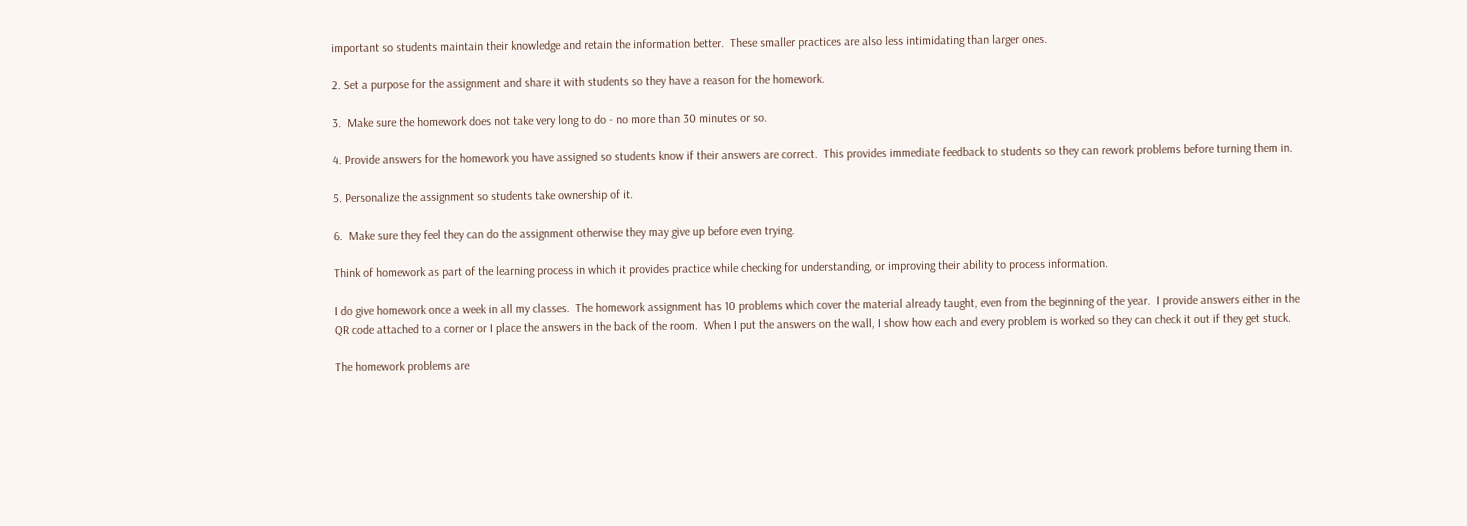important so students maintain their knowledge and retain the information better.  These smaller practices are also less intimidating than larger ones.

2. Set a purpose for the assignment and share it with students so they have a reason for the homework.

3.  Make sure the homework does not take very long to do - no more than 30 minutes or so.

4. Provide answers for the homework you have assigned so students know if their answers are correct.  This provides immediate feedback to students so they can rework problems before turning them in.

5. Personalize the assignment so students take ownership of it.

6.  Make sure they feel they can do the assignment otherwise they may give up before even trying.

Think of homework as part of the learning process in which it provides practice while checking for understanding, or improving their ability to process information.

I do give homework once a week in all my classes.  The homework assignment has 10 problems which cover the material already taught, even from the beginning of the year.  I provide answers either in the QR code attached to a corner or I place the answers in the back of the room.  When I put the answers on the wall, I show how each and every problem is worked so they can check it out if they get stuck.

The homework problems are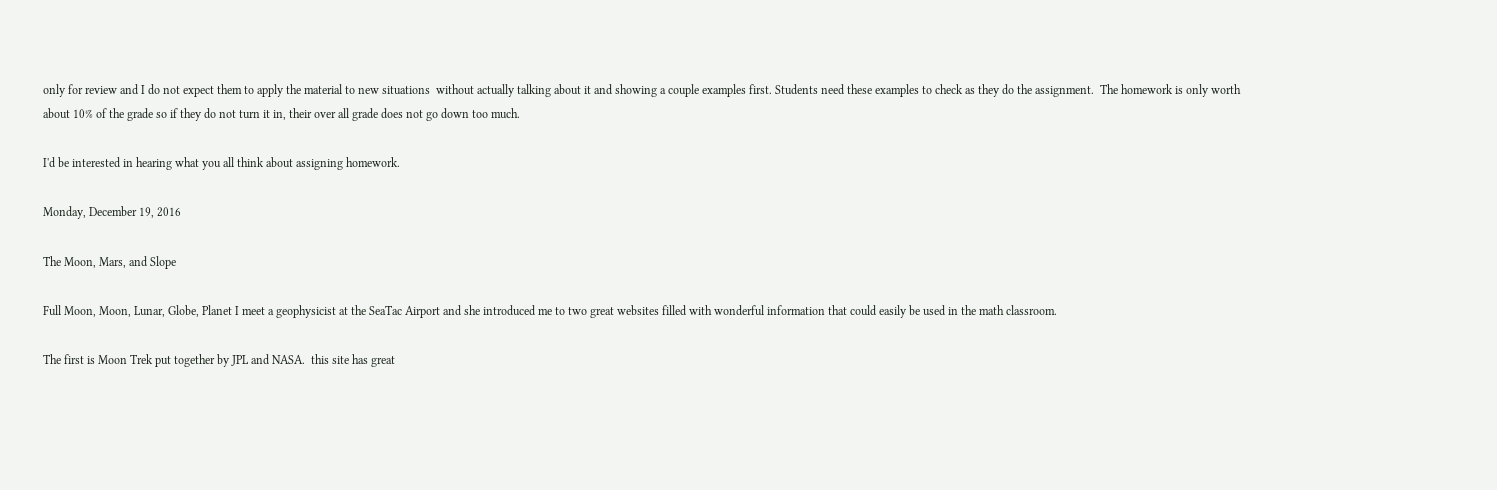only for review and I do not expect them to apply the material to new situations  without actually talking about it and showing a couple examples first. Students need these examples to check as they do the assignment.  The homework is only worth about 10% of the grade so if they do not turn it in, their over all grade does not go down too much.

I'd be interested in hearing what you all think about assigning homework.

Monday, December 19, 2016

The Moon, Mars, and Slope

Full Moon, Moon, Lunar, Globe, Planet I meet a geophysicist at the SeaTac Airport and she introduced me to two great websites filled with wonderful information that could easily be used in the math classroom.

The first is Moon Trek put together by JPL and NASA.  this site has great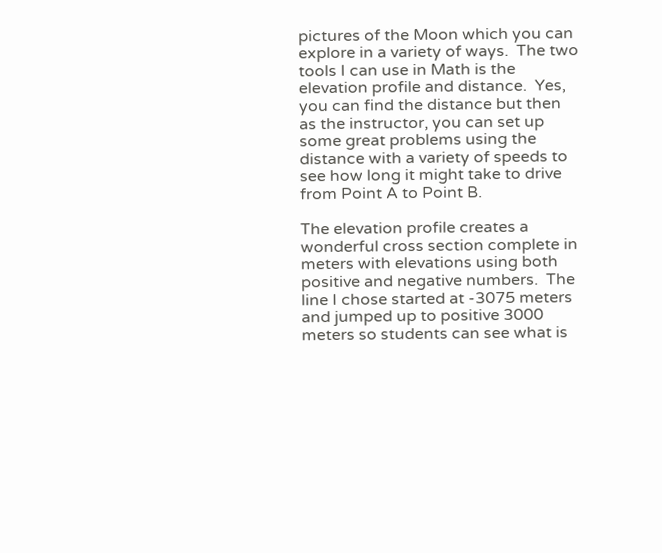pictures of the Moon which you can explore in a variety of ways.  The two tools I can use in Math is the elevation profile and distance.  Yes, you can find the distance but then as the instructor, you can set up some great problems using the distance with a variety of speeds to see how long it might take to drive from Point A to Point B.

The elevation profile creates a wonderful cross section complete in meters with elevations using both positive and negative numbers.  The line I chose started at -3075 meters and jumped up to positive 3000 meters so students can see what is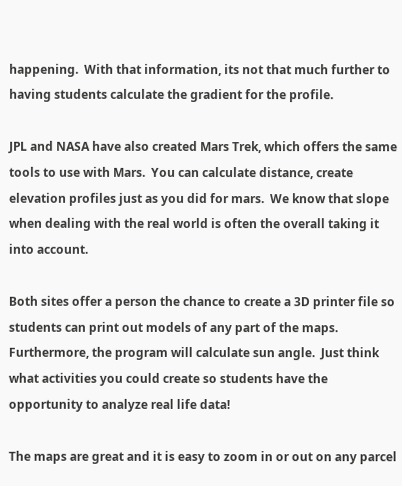happening.  With that information, its not that much further to having students calculate the gradient for the profile.

JPL and NASA have also created Mars Trek, which offers the same tools to use with Mars.  You can calculate distance, create elevation profiles just as you did for mars.  We know that slope when dealing with the real world is often the overall taking it into account.

Both sites offer a person the chance to create a 3D printer file so students can print out models of any part of the maps.  Furthermore, the program will calculate sun angle.  Just think what activities you could create so students have the opportunity to analyze real life data!

The maps are great and it is easy to zoom in or out on any parcel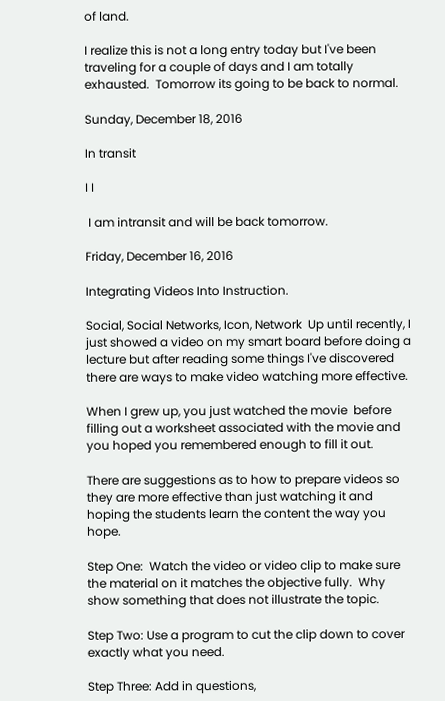of land.

I realize this is not a long entry today but I've been traveling for a couple of days and I am totally exhausted.  Tomorrow its going to be back to normal.

Sunday, December 18, 2016

In transit

I I

 I am intransit and will be back tomorrow.

Friday, December 16, 2016

Integrating Videos Into Instruction.

Social, Social Networks, Icon, Network  Up until recently, I just showed a video on my smart board before doing a lecture but after reading some things I've discovered there are ways to make video watching more effective.

When I grew up, you just watched the movie  before filling out a worksheet associated with the movie and you hoped you remembered enough to fill it out.

There are suggestions as to how to prepare videos so they are more effective than just watching it and hoping the students learn the content the way you hope.

Step One:  Watch the video or video clip to make sure the material on it matches the objective fully.  Why show something that does not illustrate the topic.

Step Two: Use a program to cut the clip down to cover exactly what you need.

Step Three: Add in questions,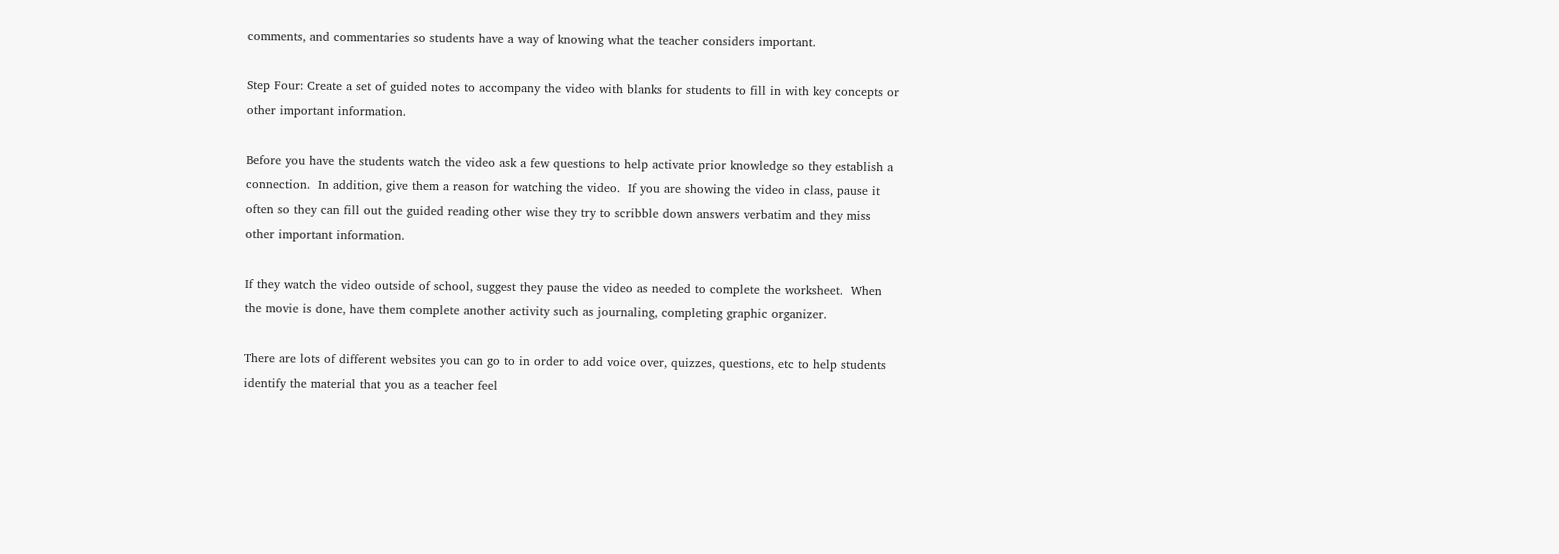comments, and commentaries so students have a way of knowing what the teacher considers important.

Step Four: Create a set of guided notes to accompany the video with blanks for students to fill in with key concepts or other important information.

Before you have the students watch the video ask a few questions to help activate prior knowledge so they establish a connection.  In addition, give them a reason for watching the video.  If you are showing the video in class, pause it often so they can fill out the guided reading other wise they try to scribble down answers verbatim and they miss other important information.

If they watch the video outside of school, suggest they pause the video as needed to complete the worksheet.  When the movie is done, have them complete another activity such as journaling, completing graphic organizer.

There are lots of different websites you can go to in order to add voice over, quizzes, questions, etc to help students identify the material that you as a teacher feel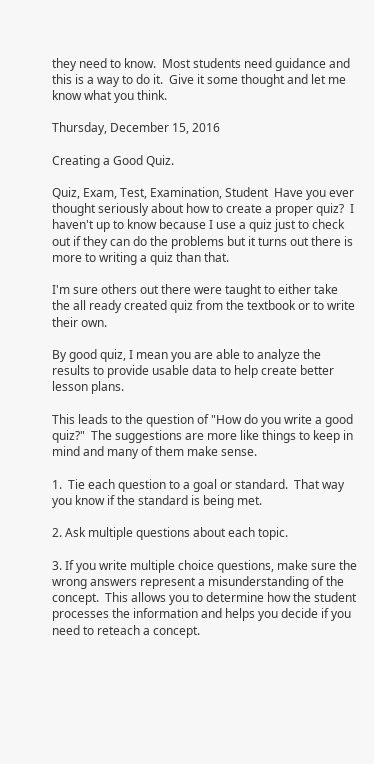they need to know.  Most students need guidance and this is a way to do it.  Give it some thought and let me know what you think.

Thursday, December 15, 2016

Creating a Good Quiz.

Quiz, Exam, Test, Examination, Student  Have you ever thought seriously about how to create a proper quiz?  I haven't up to know because I use a quiz just to check out if they can do the problems but it turns out there is more to writing a quiz than that.

I'm sure others out there were taught to either take the all ready created quiz from the textbook or to write their own.

By good quiz, I mean you are able to analyze the results to provide usable data to help create better lesson plans.

This leads to the question of "How do you write a good quiz?"  The suggestions are more like things to keep in mind and many of them make sense.

1.  Tie each question to a goal or standard.  That way you know if the standard is being met.

2. Ask multiple questions about each topic.

3. If you write multiple choice questions, make sure the wrong answers represent a misunderstanding of the concept.  This allows you to determine how the student processes the information and helps you decide if you need to reteach a concept.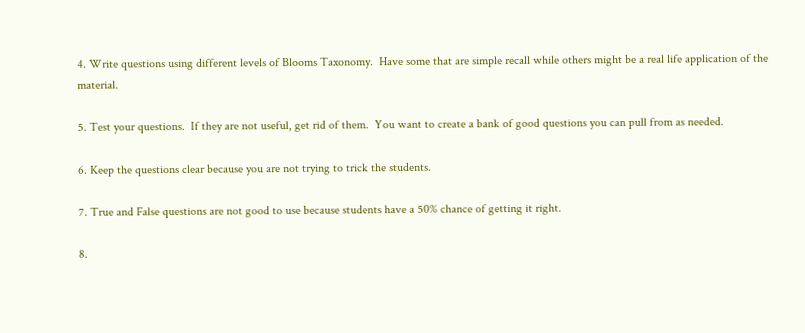4. Write questions using different levels of Blooms Taxonomy.  Have some that are simple recall while others might be a real life application of the material.

5. Test your questions.  If they are not useful, get rid of them.  You want to create a bank of good questions you can pull from as needed.

6. Keep the questions clear because you are not trying to trick the students.

7. True and False questions are not good to use because students have a 50% chance of getting it right.

8.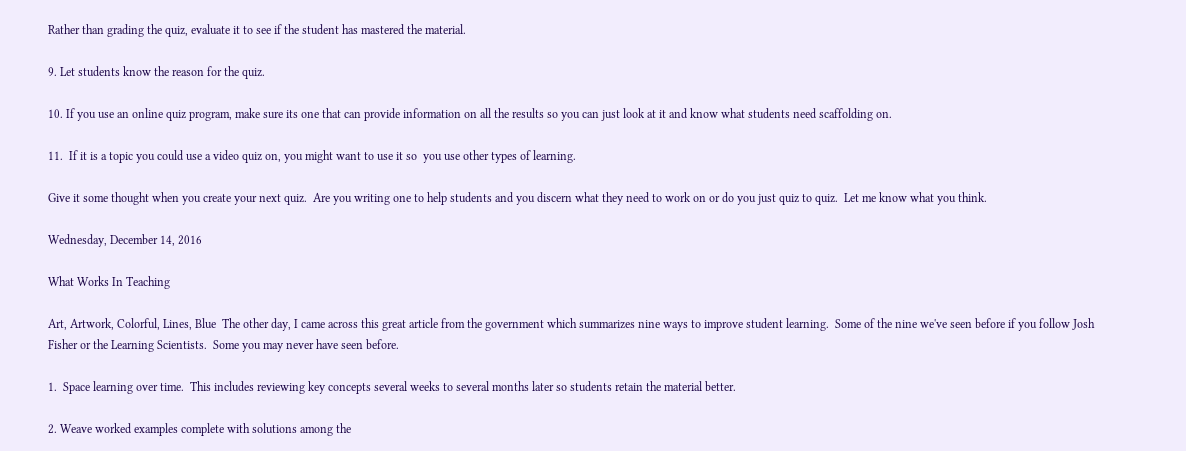Rather than grading the quiz, evaluate it to see if the student has mastered the material.

9. Let students know the reason for the quiz.

10. If you use an online quiz program, make sure its one that can provide information on all the results so you can just look at it and know what students need scaffolding on.

11.  If it is a topic you could use a video quiz on, you might want to use it so  you use other types of learning.

Give it some thought when you create your next quiz.  Are you writing one to help students and you discern what they need to work on or do you just quiz to quiz.  Let me know what you think.

Wednesday, December 14, 2016

What Works In Teaching

Art, Artwork, Colorful, Lines, Blue  The other day, I came across this great article from the government which summarizes nine ways to improve student learning.  Some of the nine we've seen before if you follow Josh Fisher or the Learning Scientists.  Some you may never have seen before.

1.  Space learning over time.  This includes reviewing key concepts several weeks to several months later so students retain the material better.

2. Weave worked examples complete with solutions among the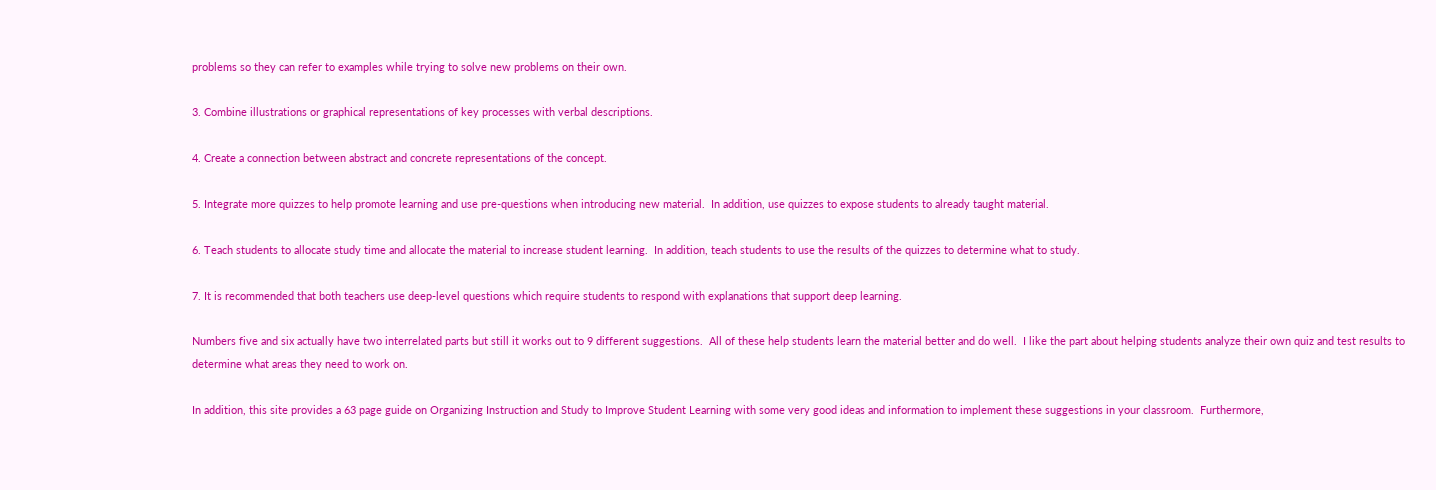problems so they can refer to examples while trying to solve new problems on their own.

3. Combine illustrations or graphical representations of key processes with verbal descriptions.

4. Create a connection between abstract and concrete representations of the concept.

5. Integrate more quizzes to help promote learning and use pre-questions when introducing new material.  In addition, use quizzes to expose students to already taught material.

6. Teach students to allocate study time and allocate the material to increase student learning.  In addition, teach students to use the results of the quizzes to determine what to study.

7. It is recommended that both teachers use deep-level questions which require students to respond with explanations that support deep learning.

Numbers five and six actually have two interrelated parts but still it works out to 9 different suggestions.  All of these help students learn the material better and do well.  I like the part about helping students analyze their own quiz and test results to determine what areas they need to work on.

In addition, this site provides a 63 page guide on Organizing Instruction and Study to Improve Student Learning with some very good ideas and information to implement these suggestions in your classroom.  Furthermore,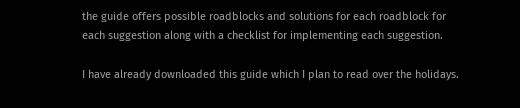the guide offers possible roadblocks and solutions for each roadblock for each suggestion along with a checklist for implementing each suggestion.

I have already downloaded this guide which I plan to read over the holidays.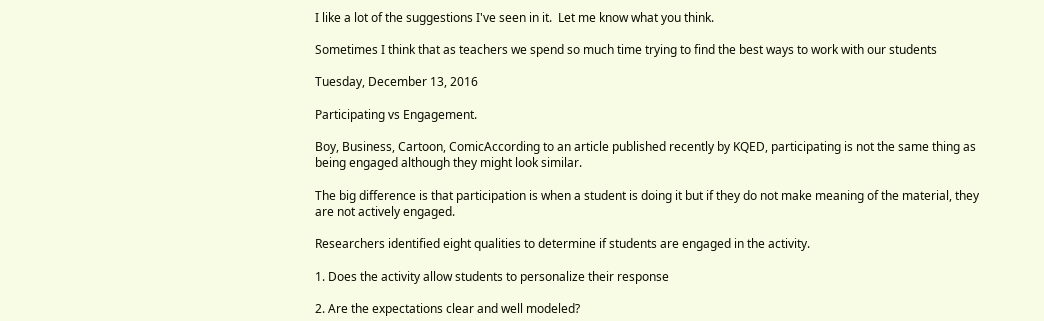I like a lot of the suggestions I've seen in it.  Let me know what you think.

Sometimes I think that as teachers we spend so much time trying to find the best ways to work with our students

Tuesday, December 13, 2016

Participating vs Engagement.

Boy, Business, Cartoon, ComicAccording to an article published recently by KQED, participating is not the same thing as being engaged although they might look similar.

The big difference is that participation is when a student is doing it but if they do not make meaning of the material, they are not actively engaged.

Researchers identified eight qualities to determine if students are engaged in the activity.

1. Does the activity allow students to personalize their response

2. Are the expectations clear and well modeled?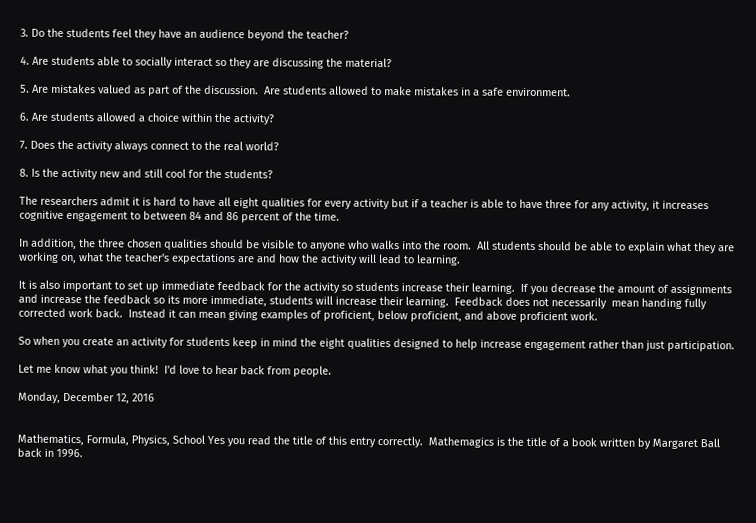3. Do the students feel they have an audience beyond the teacher?

4. Are students able to socially interact so they are discussing the material?

5. Are mistakes valued as part of the discussion.  Are students allowed to make mistakes in a safe environment.

6. Are students allowed a choice within the activity?

7. Does the activity always connect to the real world?

8. Is the activity new and still cool for the students?

The researchers admit it is hard to have all eight qualities for every activity but if a teacher is able to have three for any activity, it increases cognitive engagement to between 84 and 86 percent of the time.

In addition, the three chosen qualities should be visible to anyone who walks into the room.  All students should be able to explain what they are working on, what the teacher's expectations are and how the activity will lead to learning.

It is also important to set up immediate feedback for the activity so students increase their learning.  If you decrease the amount of assignments and increase the feedback so its more immediate, students will increase their learning.  Feedback does not necessarily  mean handing fully corrected work back.  Instead it can mean giving examples of proficient, below proficient, and above proficient work.

So when you create an activity for students keep in mind the eight qualities designed to help increase engagement rather than just participation.

Let me know what you think!  I'd love to hear back from people.

Monday, December 12, 2016


Mathematics, Formula, Physics, School Yes you read the title of this entry correctly.  Mathemagics is the title of a book written by Margaret Ball back in 1996.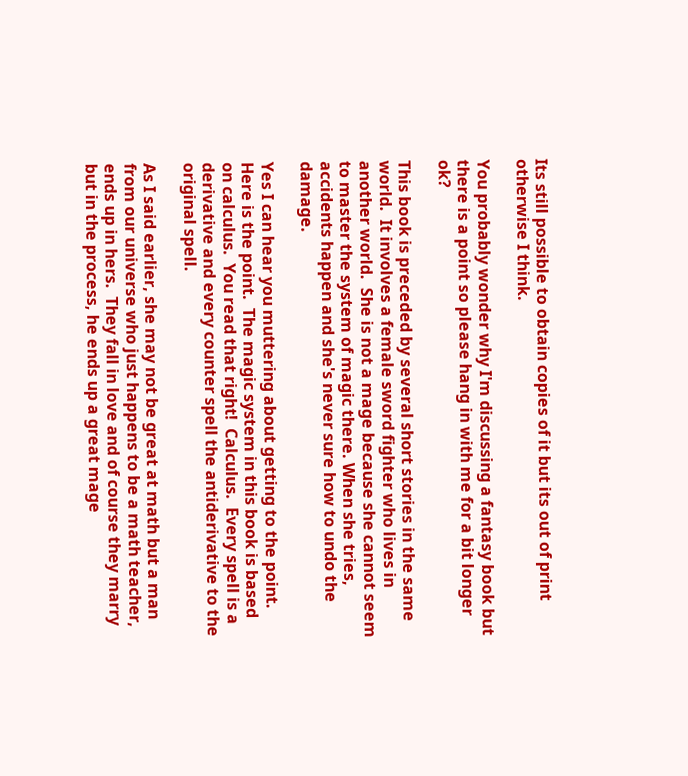Its still possible to obtain copies of it but its out of print otherwise I think.

You probably wonder why I'm discussing a fantasy book but there is a point so please hang in with me for a bit longer ok?

This book is preceded by several short stories in the same world.  It involves a female sword fighter who lives in another world.  She is not a mage because she cannot seem to master the system of magic there. When she tries, accidents happen and she's never sure how to undo the damage.

Yes I can hear you muttering about getting to the point.  Here is the point.  The magic system in this book is based on calculus.  You read that right!  Calculus.  Every spell is a derivative and every counter spell the antiderivative to the original spell.

As I said earlier, she may not be great at math but a man from our universe who just happens to be a math teacher, ends up in hers.  They fall in love and of course they marry but in the process, he ends up a great mage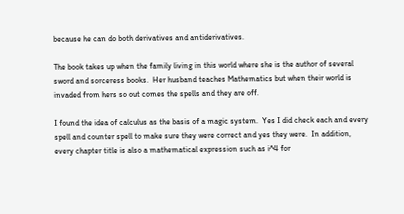because he can do both derivatives and antiderivatives.

The book takes up when the family living in this world where she is the author of several sword and sorceress books.  Her husband teaches Mathematics but when their world is invaded from hers so out comes the spells and they are off.

I found the idea of calculus as the basis of a magic system.  Yes I did check each and every spell and counter spell to make sure they were correct and yes they were.  In addition, every chapter title is also a mathematical expression such as i^4 for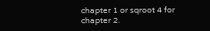chapter 1 or sqroot 4 for chapter 2.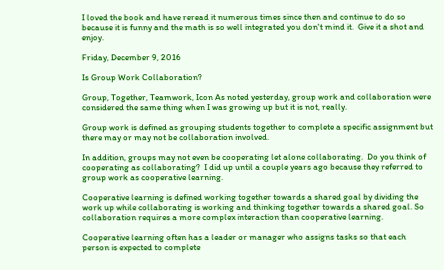I loved the book and have reread it numerous times since then and continue to do so because it is funny and the math is so well integrated you don't mind it.  Give it a shot and enjoy.

Friday, December 9, 2016

Is Group Work Collaboration?

Group, Together, Teamwork, Icon As noted yesterday, group work and collaboration were considered the same thing when I was growing up but it is not, really.

Group work is defined as grouping students together to complete a specific assignment but there may or may not be collaboration involved.

In addition, groups may not even be cooperating let alone collaborating.  Do you think of cooperating as collaborating?  I did up until a couple years ago because they referred to group work as cooperative learning.

Cooperative learning is defined working together towards a shared goal by dividing the work up while collaborating is working and thinking together towards a shared goal. So collaboration requires a more complex interaction than cooperative learning.

Cooperative learning often has a leader or manager who assigns tasks so that each person is expected to complete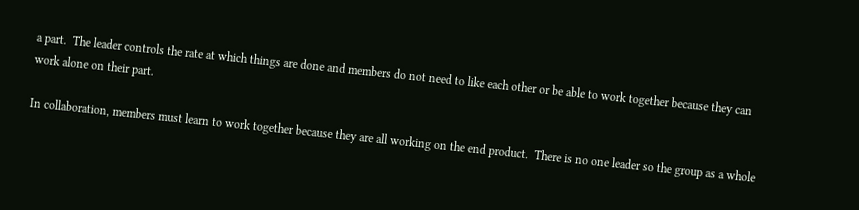a part.  The leader controls the rate at which things are done and members do not need to like each other or be able to work together because they can work alone on their part.

In collaboration, members must learn to work together because they are all working on the end product.  There is no one leader so the group as a whole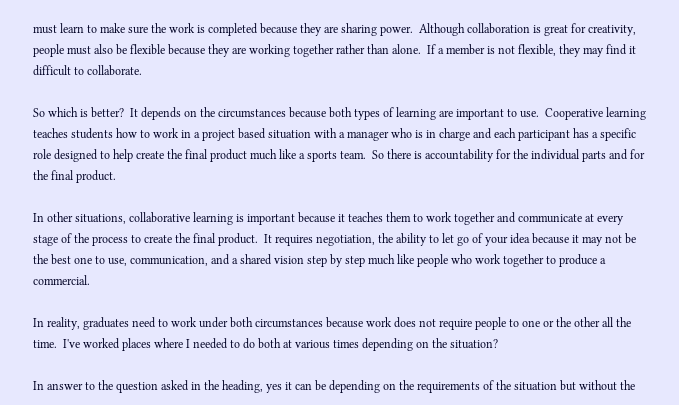must learn to make sure the work is completed because they are sharing power.  Although collaboration is great for creativity, people must also be flexible because they are working together rather than alone.  If a member is not flexible, they may find it difficult to collaborate.

So which is better?  It depends on the circumstances because both types of learning are important to use.  Cooperative learning teaches students how to work in a project based situation with a manager who is in charge and each participant has a specific role designed to help create the final product much like a sports team.  So there is accountability for the individual parts and for the final product.

In other situations, collaborative learning is important because it teaches them to work together and communicate at every stage of the process to create the final product.  It requires negotiation, the ability to let go of your idea because it may not be the best one to use, communication, and a shared vision step by step much like people who work together to produce a commercial.

In reality, graduates need to work under both circumstances because work does not require people to one or the other all the time.  I've worked places where I needed to do both at various times depending on the situation?

In answer to the question asked in the heading, yes it can be depending on the requirements of the situation but without the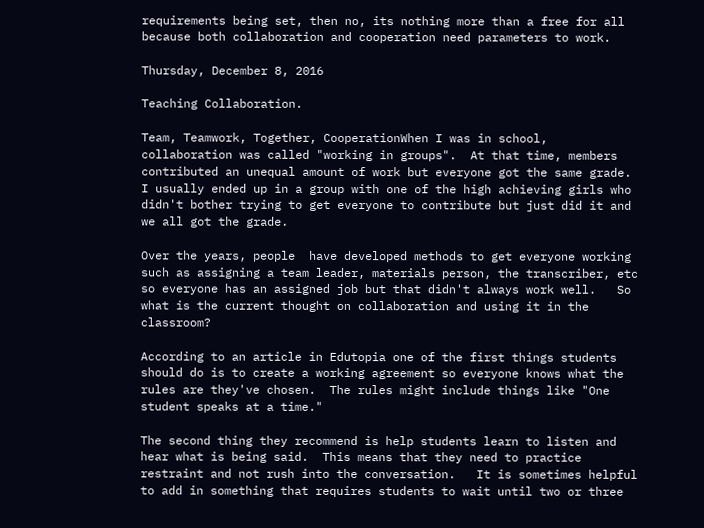requirements being set, then no, its nothing more than a free for all because both collaboration and cooperation need parameters to work.

Thursday, December 8, 2016

Teaching Collaboration.

Team, Teamwork, Together, CooperationWhen I was in school, collaboration was called "working in groups".  At that time, members contributed an unequal amount of work but everyone got the same grade.  I usually ended up in a group with one of the high achieving girls who didn't bother trying to get everyone to contribute but just did it and we all got the grade.

Over the years, people  have developed methods to get everyone working such as assigning a team leader, materials person, the transcriber, etc so everyone has an assigned job but that didn't always work well.   So what is the current thought on collaboration and using it in the classroom?

According to an article in Edutopia one of the first things students should do is to create a working agreement so everyone knows what the rules are they've chosen.  The rules might include things like "One student speaks at a time."

The second thing they recommend is help students learn to listen and hear what is being said.  This means that they need to practice restraint and not rush into the conversation.   It is sometimes helpful to add in something that requires students to wait until two or three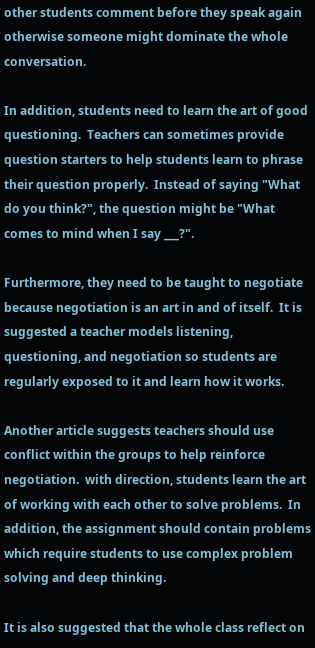other students comment before they speak again otherwise someone might dominate the whole conversation.

In addition, students need to learn the art of good questioning.  Teachers can sometimes provide question starters to help students learn to phrase their question properly.  Instead of saying "What do you think?", the question might be "What comes to mind when I say ___?".

Furthermore, they need to be taught to negotiate because negotiation is an art in and of itself.  It is suggested a teacher models listening, questioning, and negotiation so students are regularly exposed to it and learn how it works.

Another article suggests teachers should use conflict within the groups to help reinforce negotiation.  with direction, students learn the art of working with each other to solve problems.  In addition, the assignment should contain problems which require students to use complex problem solving and deep thinking.

It is also suggested that the whole class reflect on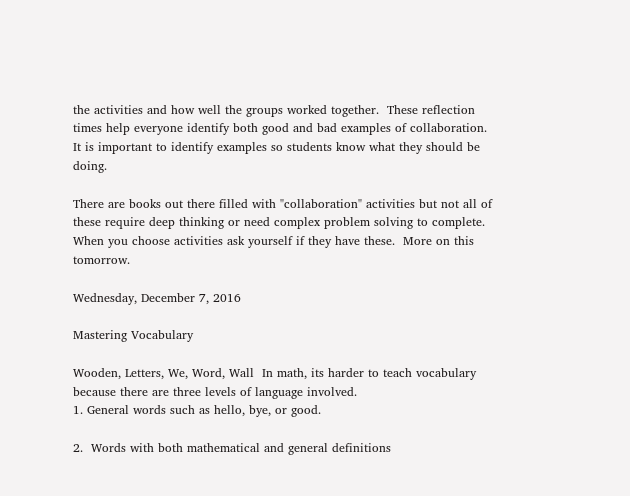the activities and how well the groups worked together.  These reflection times help everyone identify both good and bad examples of collaboration. It is important to identify examples so students know what they should be doing.

There are books out there filled with "collaboration" activities but not all of these require deep thinking or need complex problem solving to complete.  When you choose activities ask yourself if they have these.  More on this tomorrow.

Wednesday, December 7, 2016

Mastering Vocabulary

Wooden, Letters, We, Word, Wall  In math, its harder to teach vocabulary because there are three levels of language involved.
1. General words such as hello, bye, or good.

2.  Words with both mathematical and general definitions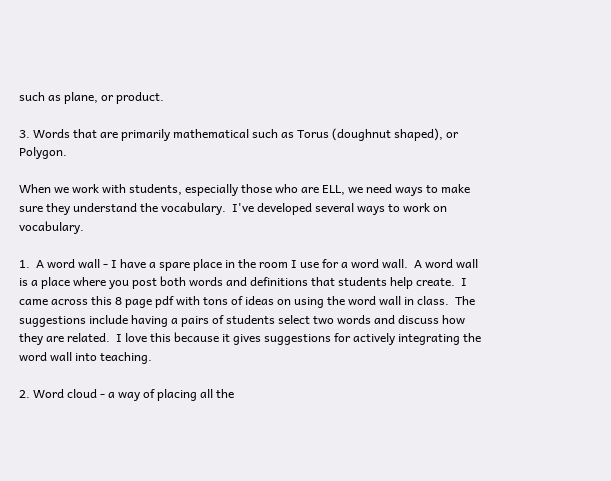such as plane, or product.

3. Words that are primarily mathematical such as Torus (doughnut shaped), or Polygon.

When we work with students, especially those who are ELL, we need ways to make sure they understand the vocabulary.  I've developed several ways to work on vocabulary.

1.  A word wall - I have a spare place in the room I use for a word wall.  A word wall is a place where you post both words and definitions that students help create.  I came across this 8 page pdf with tons of ideas on using the word wall in class.  The suggestions include having a pairs of students select two words and discuss how they are related.  I love this because it gives suggestions for actively integrating the word wall into teaching.

2. Word cloud - a way of placing all the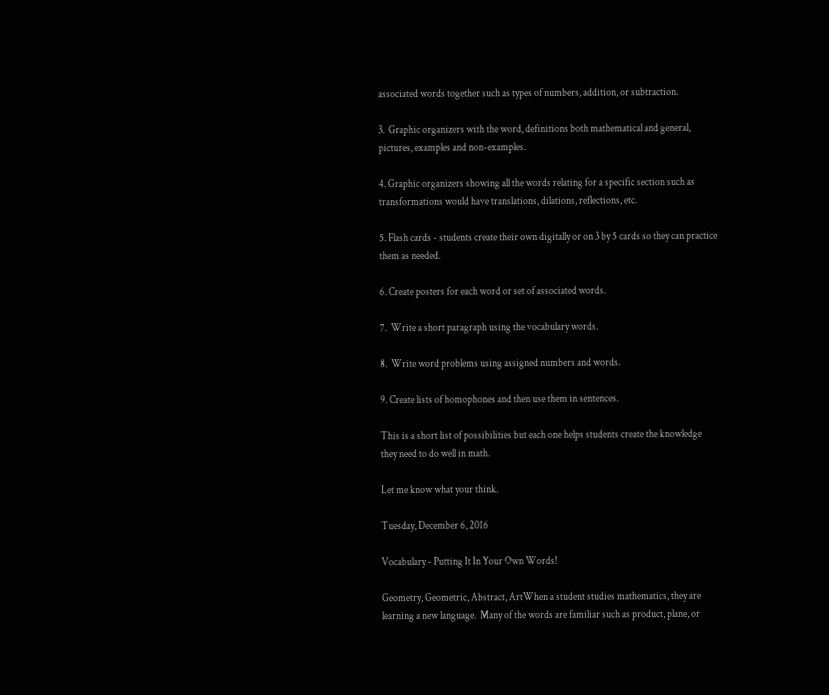associated words together such as types of numbers, addition, or subtraction.

3.  Graphic organizers with the word, definitions both mathematical and general, pictures, examples and non-examples.

4. Graphic organizers showing all the words relating for a specific section such as transformations would have translations, dilations, reflections, etc.

5. Flash cards - students create their own digitally or on 3 by 5 cards so they can practice them as needed.

6. Create posters for each word or set of associated words.

7.  Write a short paragraph using the vocabulary words.

8.  Write word problems using assigned numbers and words.

9. Create lists of homophones and then use them in sentences.

This is a short list of possibilities but each one helps students create the knowledge they need to do well in math.

Let me know what your think.

Tuesday, December 6, 2016

Vocabulary - Putting It In Your Own Words!

Geometry, Geometric, Abstract, ArtWhen a student studies mathematics, they are learning a new language.  Many of the words are familiar such as product, plane, or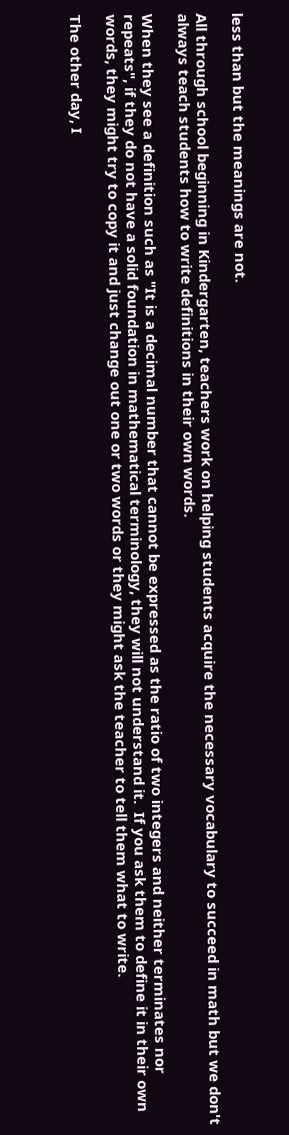less than but the meanings are not.

All through school beginning in Kindergarten, teachers work on helping students acquire the necessary vocabulary to succeed in math but we don't always teach students how to write definitions in their own words.

When they see a definition such as "It is a decimal number that cannot be expressed as the ratio of two integers and neither terminates nor repeats", if they do not have a solid foundation in mathematical terminology, they will not understand it.  If you ask them to define it in their own words, they might try to copy it and just change out one or two words or they might ask the teacher to tell them what to write.

The other day, I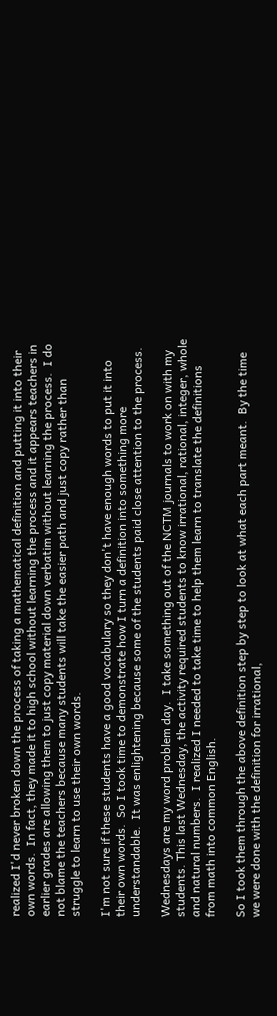realized I'd never broken down the process of taking a mathematical definition and putting it into their own words.  In fact, they made it to high school without learning the process and it appears teachers in earlier grades are allowing them to just copy material down verbatim without learning the process.  I do not blame the teachers because many students will take the easier path and just copy rather than struggle to learn to use their own words.

I'm not sure if these students have a good vocabulary so they don't have enough words to put it into their own words.  So I took time to demonstrate how I turn a definition into something more understandable.  It was enlightening because some of the students paid close attention to the process.

Wednesdays are my word problem day.  I take something out of the NCTM journals to work on with my students. This last Wednesday, the activity required students to know irrational, rational, integer, whole and natural numbers.  I realized I needed to take time to help them learn to translate the definitions from math into common English.

So I took them through the above definition step by step to look at what each part meant.  By the time we were done with the definition for irrational,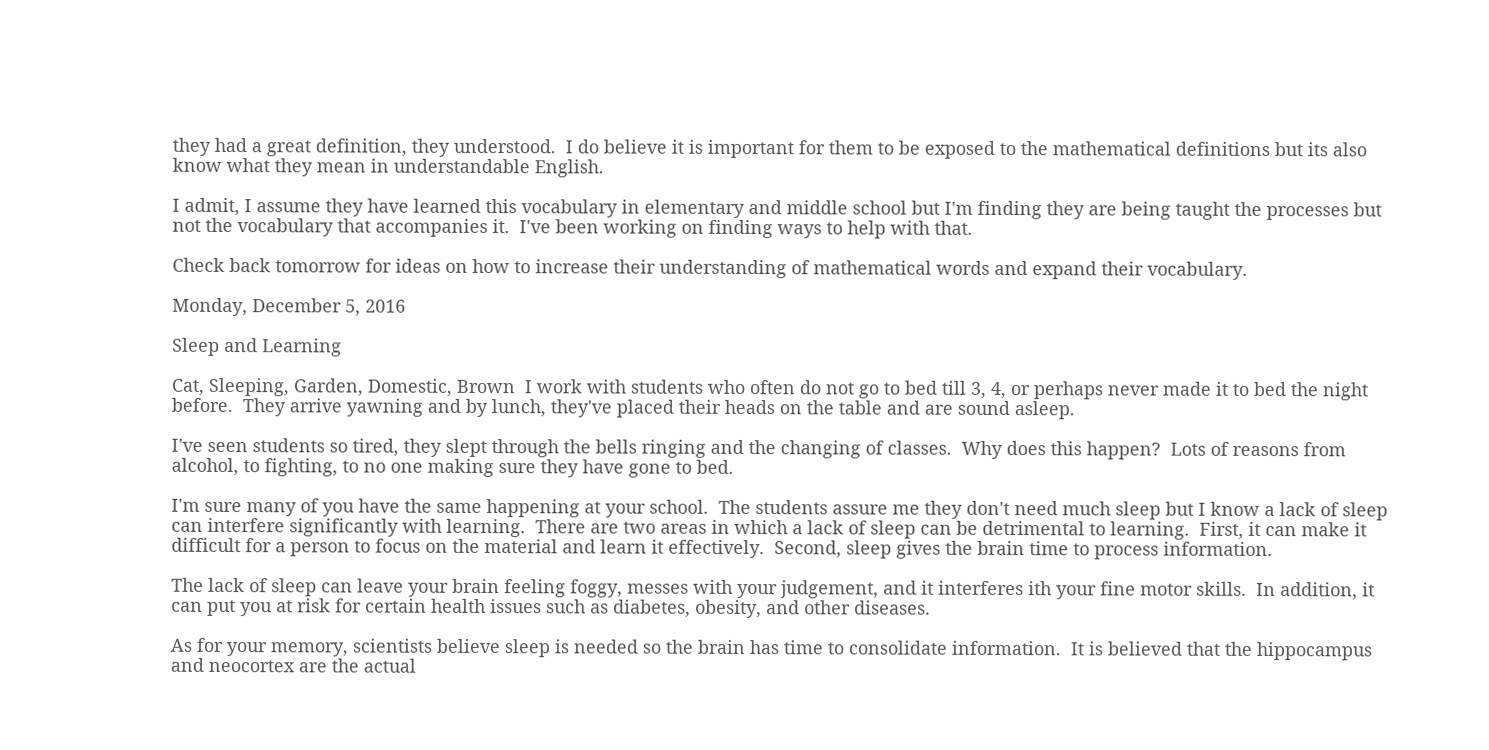they had a great definition, they understood.  I do believe it is important for them to be exposed to the mathematical definitions but its also know what they mean in understandable English.

I admit, I assume they have learned this vocabulary in elementary and middle school but I'm finding they are being taught the processes but not the vocabulary that accompanies it.  I've been working on finding ways to help with that.

Check back tomorrow for ideas on how to increase their understanding of mathematical words and expand their vocabulary.

Monday, December 5, 2016

Sleep and Learning

Cat, Sleeping, Garden, Domestic, Brown  I work with students who often do not go to bed till 3, 4, or perhaps never made it to bed the night before.  They arrive yawning and by lunch, they've placed their heads on the table and are sound asleep.

I've seen students so tired, they slept through the bells ringing and the changing of classes.  Why does this happen?  Lots of reasons from alcohol, to fighting, to no one making sure they have gone to bed.

I'm sure many of you have the same happening at your school.  The students assure me they don't need much sleep but I know a lack of sleep can interfere significantly with learning.  There are two areas in which a lack of sleep can be detrimental to learning.  First, it can make it difficult for a person to focus on the material and learn it effectively.  Second, sleep gives the brain time to process information.

The lack of sleep can leave your brain feeling foggy, messes with your judgement, and it interferes ith your fine motor skills.  In addition, it can put you at risk for certain health issues such as diabetes, obesity, and other diseases.

As for your memory, scientists believe sleep is needed so the brain has time to consolidate information.  It is believed that the hippocampus and neocortex are the actual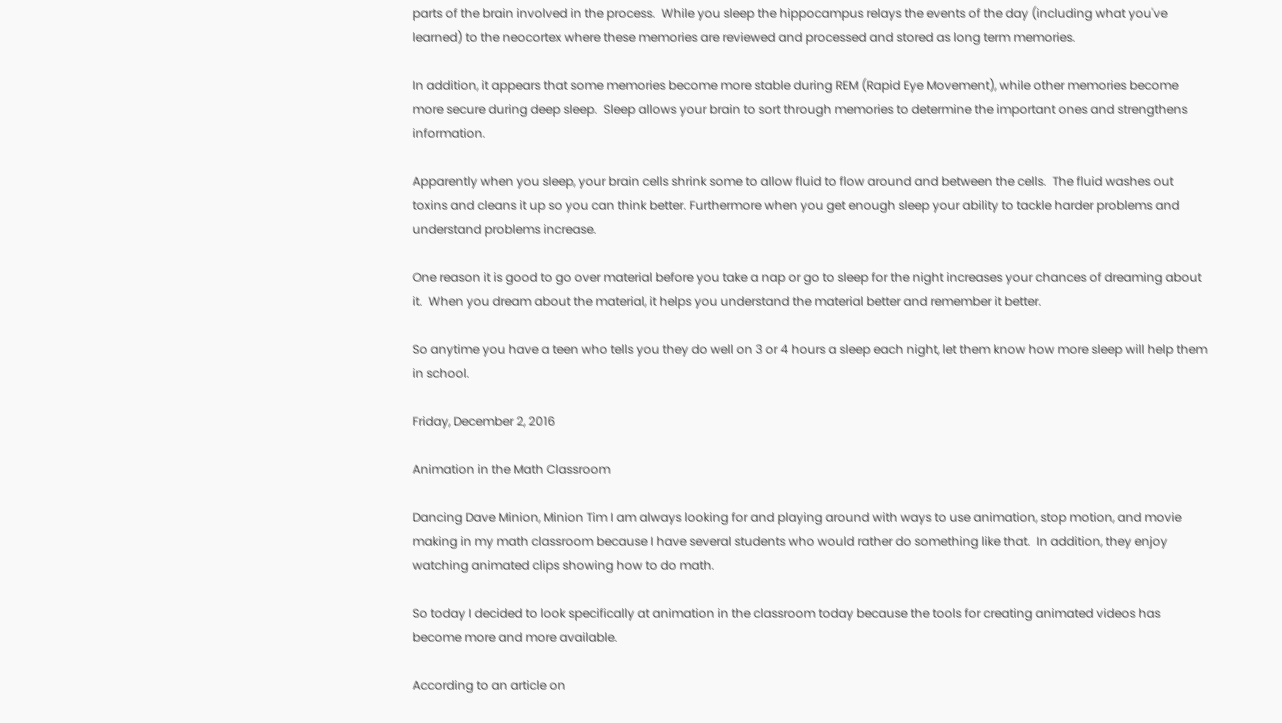parts of the brain involved in the process.  While you sleep the hippocampus relays the events of the day (including what you've learned) to the neocortex where these memories are reviewed and processed and stored as long term memories.

In addition, it appears that some memories become more stable during REM (Rapid Eye Movement), while other memories become more secure during deep sleep.  Sleep allows your brain to sort through memories to determine the important ones and strengthens information.

Apparently when you sleep, your brain cells shrink some to allow fluid to flow around and between the cells.  The fluid washes out toxins and cleans it up so you can think better. Furthermore when you get enough sleep your ability to tackle harder problems and understand problems increase.

One reason it is good to go over material before you take a nap or go to sleep for the night increases your chances of dreaming about it.  When you dream about the material, it helps you understand the material better and remember it better.

So anytime you have a teen who tells you they do well on 3 or 4 hours a sleep each night, let them know how more sleep will help them in school.

Friday, December 2, 2016

Animation in the Math Classroom

Dancing Dave Minion, Minion Tim I am always looking for and playing around with ways to use animation, stop motion, and movie making in my math classroom because I have several students who would rather do something like that.  In addition, they enjoy watching animated clips showing how to do math.

So today I decided to look specifically at animation in the classroom today because the tools for creating animated videos has become more and more available.

According to an article on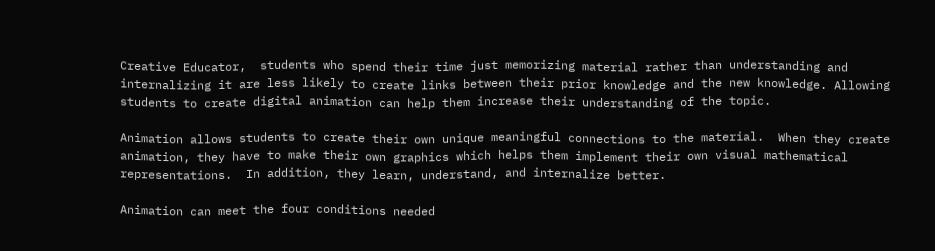Creative Educator,  students who spend their time just memorizing material rather than understanding and internalizing it are less likely to create links between their prior knowledge and the new knowledge. Allowing students to create digital animation can help them increase their understanding of the topic.

Animation allows students to create their own unique meaningful connections to the material.  When they create animation, they have to make their own graphics which helps them implement their own visual mathematical representations.  In addition, they learn, understand, and internalize better.

Animation can meet the four conditions needed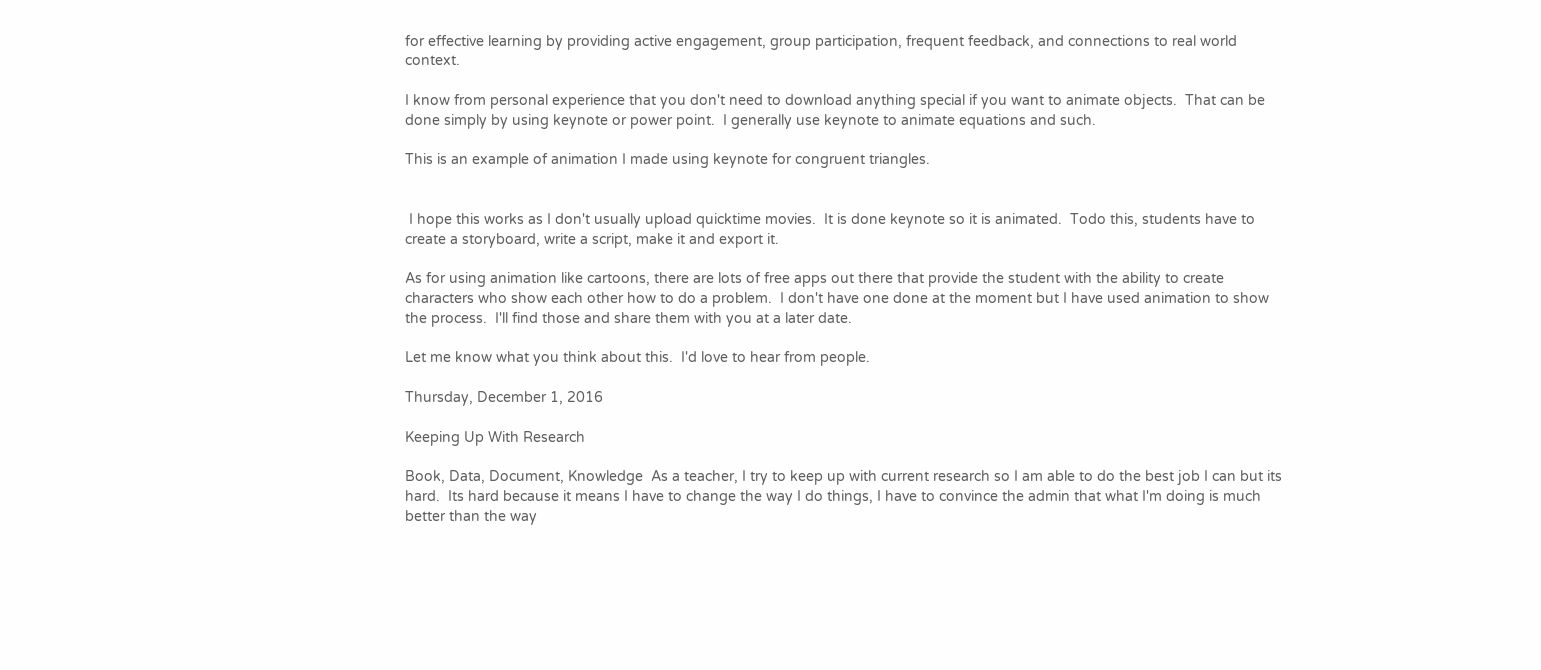for effective learning by providing active engagement, group participation, frequent feedback, and connections to real world context.

I know from personal experience that you don't need to download anything special if you want to animate objects.  That can be done simply by using keynote or power point.  I generally use keynote to animate equations and such.

This is an example of animation I made using keynote for congruent triangles.


 I hope this works as I don't usually upload quicktime movies.  It is done keynote so it is animated.  Todo this, students have to create a storyboard, write a script, make it and export it.

As for using animation like cartoons, there are lots of free apps out there that provide the student with the ability to create characters who show each other how to do a problem.  I don't have one done at the moment but I have used animation to show the process.  I'll find those and share them with you at a later date.

Let me know what you think about this.  I'd love to hear from people.

Thursday, December 1, 2016

Keeping Up With Research

Book, Data, Document, Knowledge  As a teacher, I try to keep up with current research so I am able to do the best job I can but its hard.  Its hard because it means I have to change the way I do things, I have to convince the admin that what I'm doing is much better than the way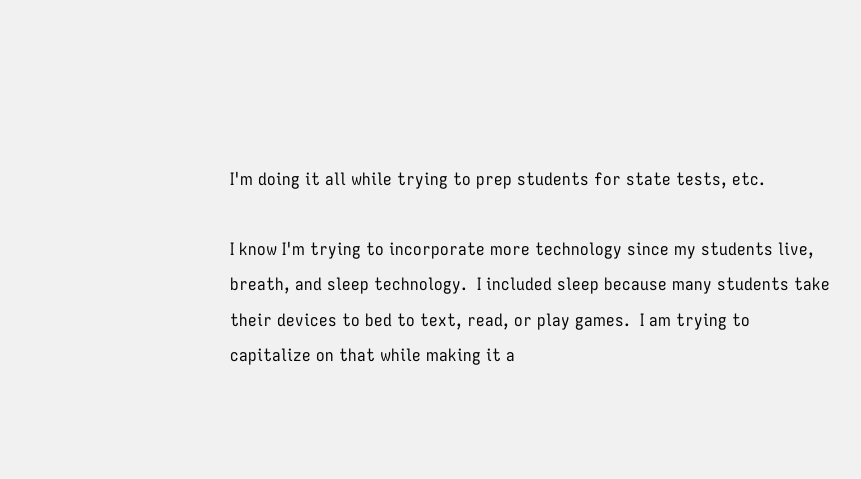I'm doing it all while trying to prep students for state tests, etc.

I know I'm trying to incorporate more technology since my students live, breath, and sleep technology.  I included sleep because many students take their devices to bed to text, read, or play games.  I am trying to capitalize on that while making it a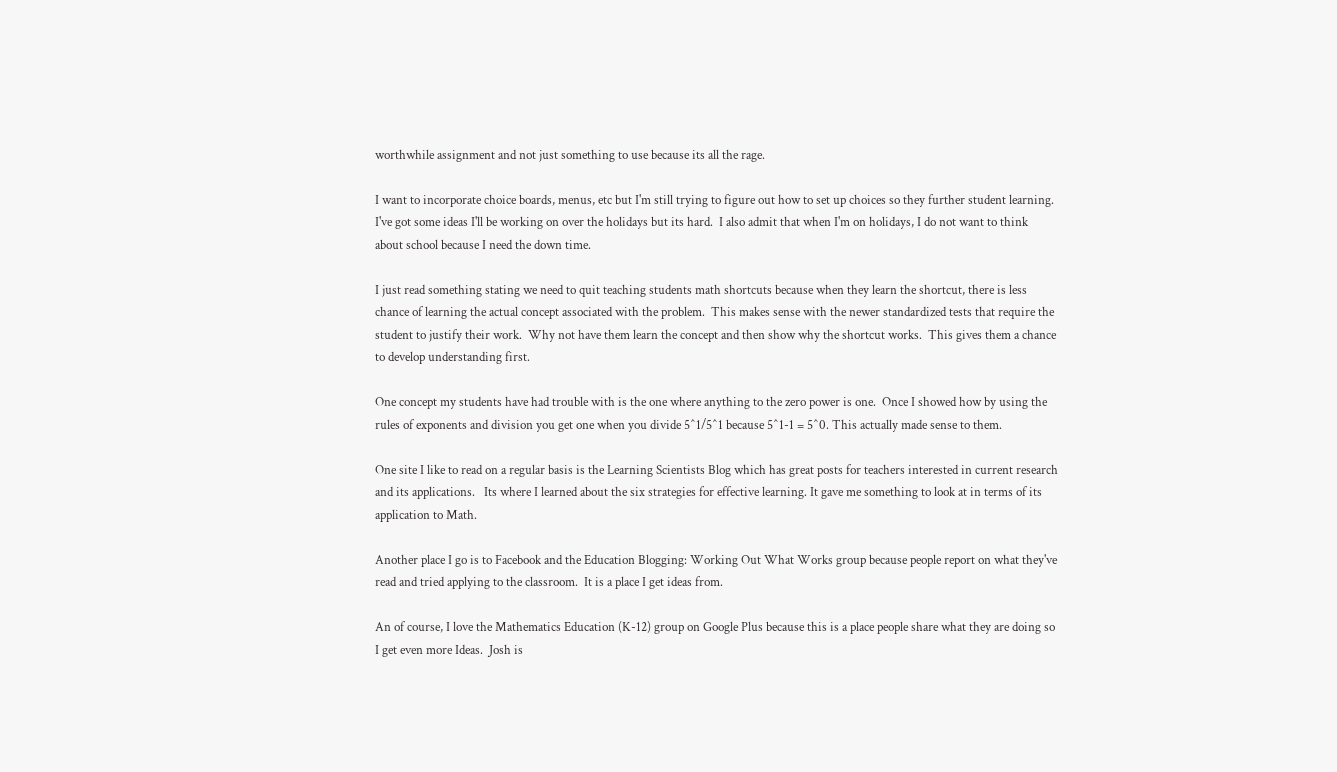worthwhile assignment and not just something to use because its all the rage.

I want to incorporate choice boards, menus, etc but I'm still trying to figure out how to set up choices so they further student learning.  I've got some ideas I'll be working on over the holidays but its hard.  I also admit that when I'm on holidays, I do not want to think  about school because I need the down time.

I just read something stating we need to quit teaching students math shortcuts because when they learn the shortcut, there is less chance of learning the actual concept associated with the problem.  This makes sense with the newer standardized tests that require the student to justify their work.  Why not have them learn the concept and then show why the shortcut works.  This gives them a chance to develop understanding first.

One concept my students have had trouble with is the one where anything to the zero power is one.  Once I showed how by using the rules of exponents and division you get one when you divide 5^1/5^1 because 5^1-1 = 5^0. This actually made sense to them.

One site I like to read on a regular basis is the Learning Scientists Blog which has great posts for teachers interested in current research and its applications.   Its where I learned about the six strategies for effective learning. It gave me something to look at in terms of its application to Math.

Another place I go is to Facebook and the Education Blogging: Working Out What Works group because people report on what they've read and tried applying to the classroom.  It is a place I get ideas from.

An of course, I love the Mathematics Education (K-12) group on Google Plus because this is a place people share what they are doing so I get even more Ideas.  Josh is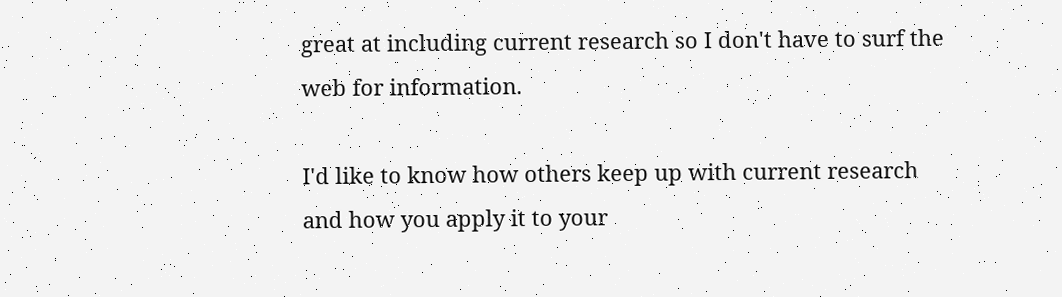great at including current research so I don't have to surf the web for information.

I'd like to know how others keep up with current research and how you apply it to your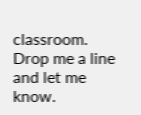classroom.  Drop me a line and let me know.